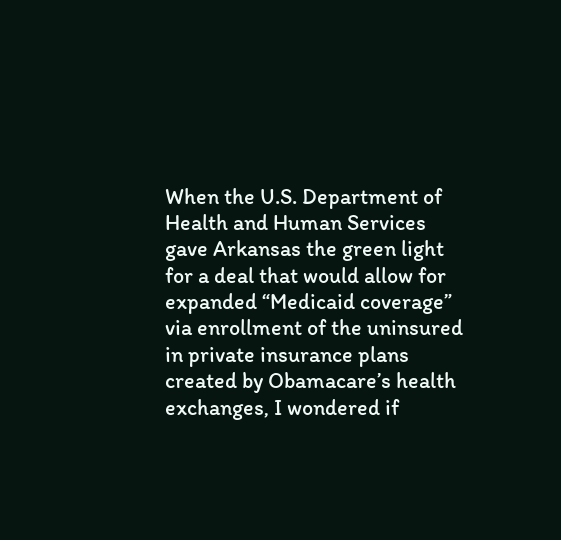When the U.S. Department of Health and Human Services gave Arkansas the green light for a deal that would allow for expanded “Medicaid coverage” via enrollment of the uninsured in private insurance plans created by Obamacare’s health exchanges, I wondered if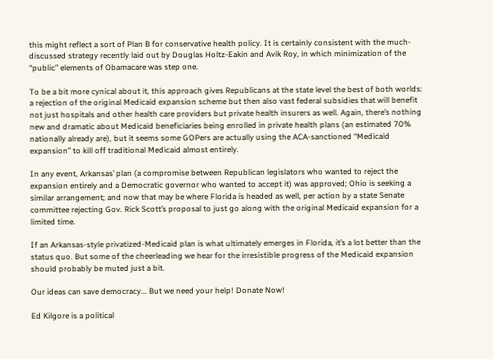this might reflect a sort of Plan B for conservative health policy. It is certainly consistent with the much-discussed strategy recently laid out by Douglas Holtz-Eakin and Avik Roy, in which minimization of the “public” elements of Obamacare was step one.

To be a bit more cynical about it, this approach gives Republicans at the state level the best of both worlds: a rejection of the original Medicaid expansion scheme but then also vast federal subsidies that will benefit not just hospitals and other health care providers but private health insurers as well. Again, there’s nothing new and dramatic about Medicaid beneficiaries being enrolled in private health plans (an estimated 70% nationally already are), but it seems some GOPers are actually using the ACA-sanctioned “Medicaid expansion” to kill off traditional Medicaid almost entirely.

In any event, Arkansas’ plan (a compromise between Republican legislators who wanted to reject the expansion entirely and a Democratic governor who wanted to accept it) was approved; Ohio is seeking a similar arrangement; and now that may be where Florida is headed as well, per action by a state Senate committee rejecting Gov. Rick Scott’s proposal to just go along with the original Medicaid expansion for a limited time.

If an Arkansas-style privatized-Medicaid plan is what ultimately emerges in Florida, it’s a lot better than the status quo. But some of the cheerleading we hear for the irresistible progress of the Medicaid expansion should probably be muted just a bit.

Our ideas can save democracy... But we need your help! Donate Now!

Ed Kilgore is a political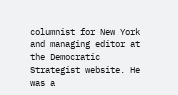columnist for New York and managing editor at the Democratic Strategist website. He was a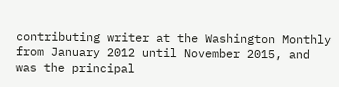contributing writer at the Washington Monthly from January 2012 until November 2015, and was the principal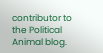contributor to the Political Animal blog.